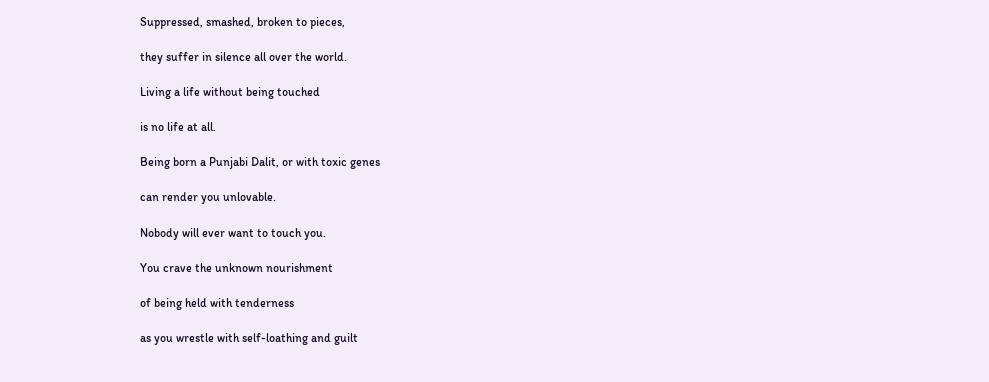Suppressed, smashed, broken to pieces,

they suffer in silence all over the world.

Living a life without being touched

is no life at all.

Being born a Punjabi Dalit, or with toxic genes

can render you unlovable.

Nobody will ever want to touch you.

You crave the unknown nourishment

of being held with tenderness

as you wrestle with self-loathing and guilt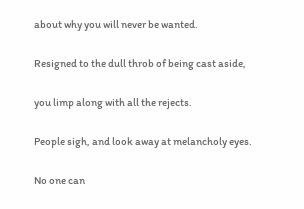about why you will never be wanted.

Resigned to the dull throb of being cast aside,

you limp along with all the rejects.

People sigh, and look away at melancholy eyes.

No one can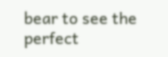bear to see the perfect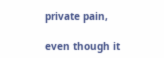private pain,

even though it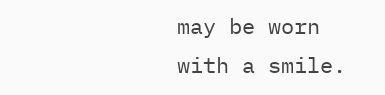may be worn with a smile.